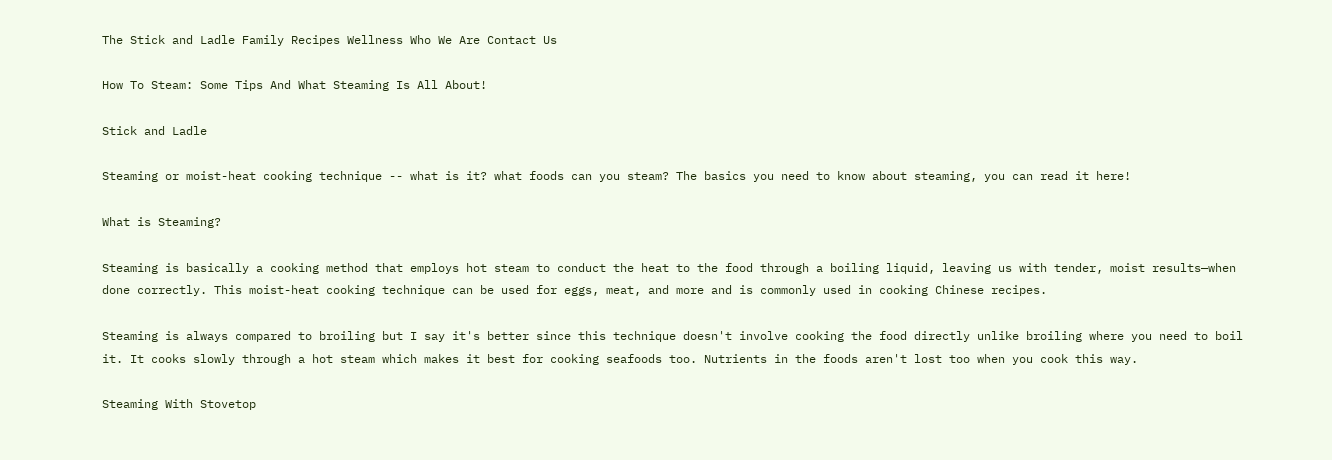The Stick and Ladle Family Recipes Wellness Who We Are Contact Us

How To Steam: Some Tips And What Steaming Is All About!

Stick and Ladle

Steaming or moist-heat cooking technique -- what is it? what foods can you steam? The basics you need to know about steaming, you can read it here!

What is Steaming?

Steaming is basically a cooking method that employs hot steam to conduct the heat to the food through a boiling liquid, leaving us with tender, moist results—when done correctly. This moist-heat cooking technique can be used for eggs, meat, and more and is commonly used in cooking Chinese recipes.

Steaming is always compared to broiling but I say it's better since this technique doesn't involve cooking the food directly unlike broiling where you need to boil it. It cooks slowly through a hot steam which makes it best for cooking seafoods too. Nutrients in the foods aren't lost too when you cook this way.

Steaming With Stovetop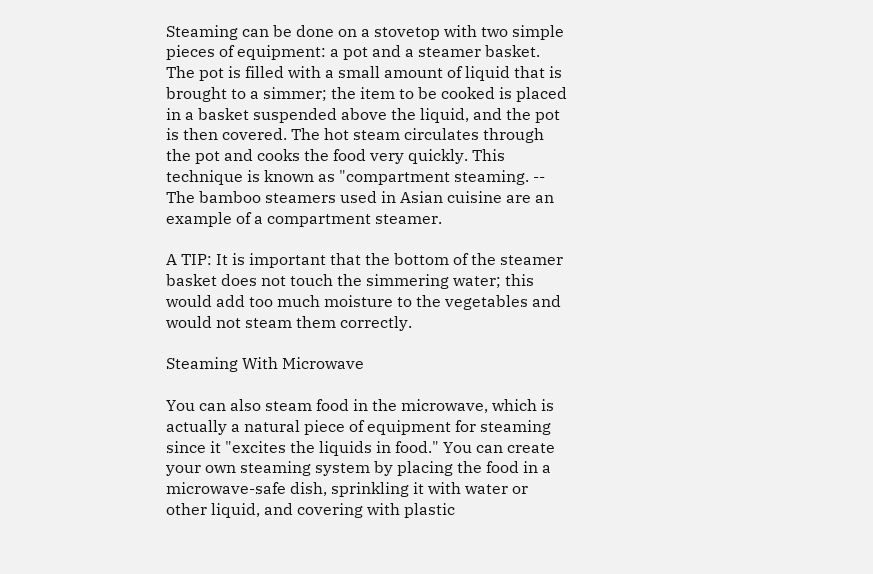Steaming can be done on a stovetop with two simple pieces of equipment: a pot and a steamer basket. The pot is filled with a small amount of liquid that is brought to a simmer; the item to be cooked is placed in a basket suspended above the liquid, and the pot is then covered. The hot steam circulates through the pot and cooks the food very quickly. This technique is known as "compartment steaming. -- The bamboo steamers used in Asian cuisine are an example of a compartment steamer.

A TIP: It is important that the bottom of the steamer basket does not touch the simmering water; this would add too much moisture to the vegetables and would not steam them correctly.

Steaming With Microwave

You can also steam food in the microwave, which is actually a natural piece of equipment for steaming since it "excites the liquids in food." You can create your own steaming system by placing the food in a microwave-safe dish, sprinkling it with water or other liquid, and covering with plastic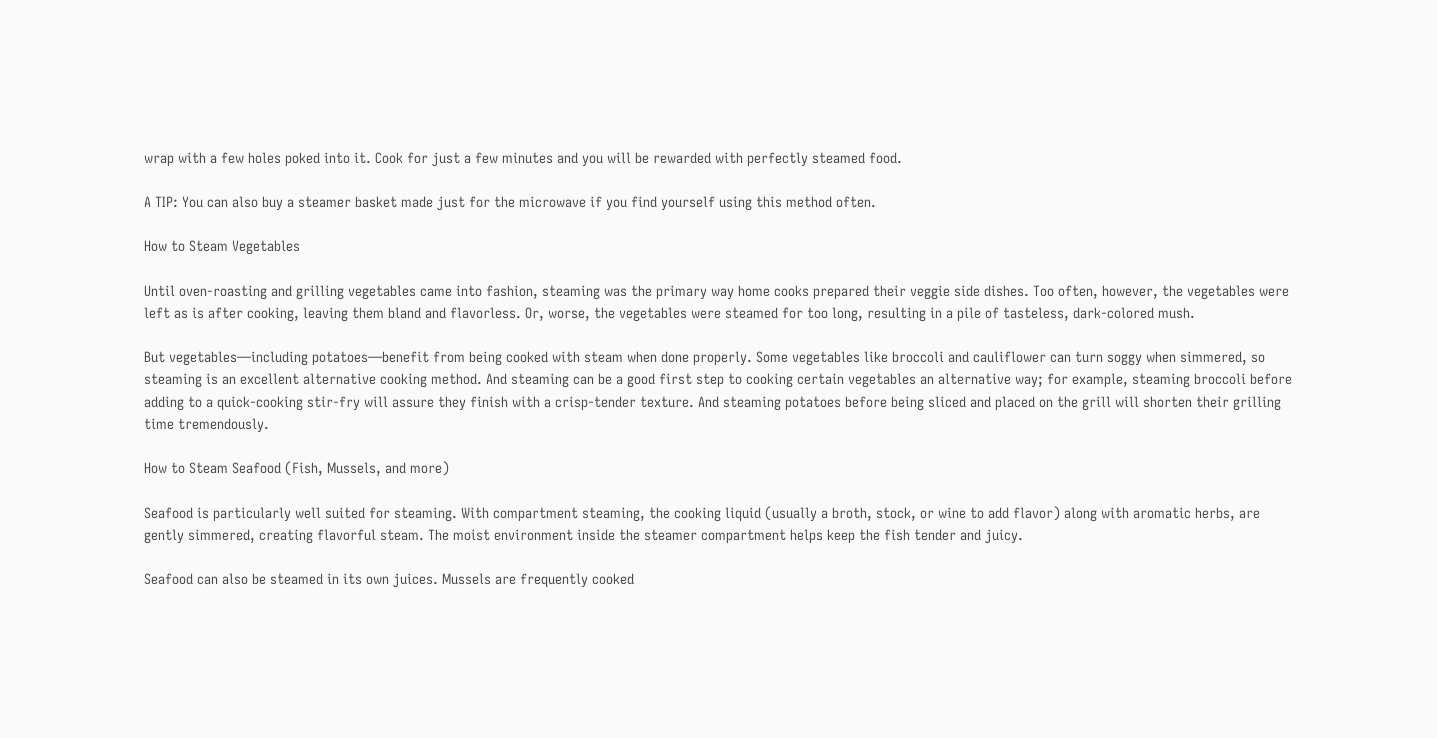wrap with a few holes poked into it. Cook for just a few minutes and you will be rewarded with perfectly steamed food.

A TIP: You can also buy a steamer basket made just for the microwave if you find yourself using this method often.

How to Steam Vegetables

Until oven-roasting and grilling vegetables came into fashion, steaming was the primary way home cooks prepared their veggie side dishes. Too often, however, the vegetables were left as is after cooking, leaving them bland and flavorless. Or, worse, the vegetables were steamed for too long, resulting in a pile of tasteless, dark-colored mush.

But vegetables—including potatoes—benefit from being cooked with steam when done properly. Some vegetables like broccoli and cauliflower can turn soggy when simmered, so steaming is an excellent alternative cooking method. And steaming can be a good first step to cooking certain vegetables an alternative way; for example, steaming broccoli before adding to a quick-cooking stir-fry will assure they finish with a crisp-tender texture. And steaming potatoes before being sliced and placed on the grill will shorten their grilling time tremendously.

How to Steam Seafood (Fish, Mussels, and more)

Seafood is particularly well suited for steaming. With compartment steaming, the cooking liquid (usually a broth, stock, or wine to add flavor) along with aromatic herbs, are gently simmered, creating flavorful steam. The moist environment inside the steamer compartment helps keep the fish tender and juicy.

Seafood can also be steamed in its own juices. Mussels are frequently cooked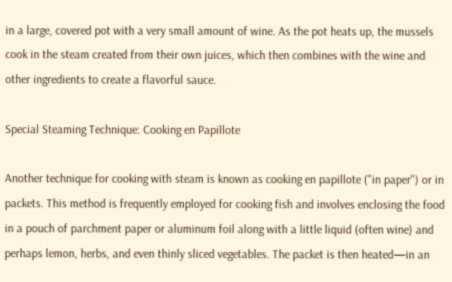in a large, covered pot with a very small amount of wine. As the pot heats up, the mussels cook in the steam created from their own juices, which then combines with the wine and other ingredients to create a flavorful sauce.

Special Steaming Technique: Cooking en Papillote

Another technique for cooking with steam is known as cooking en papillote ("in paper") or in packets. This method is frequently employed for cooking fish and involves enclosing the food in a pouch of parchment paper or aluminum foil along with a little liquid (often wine) and perhaps lemon, herbs, and even thinly sliced vegetables. The packet is then heated—in an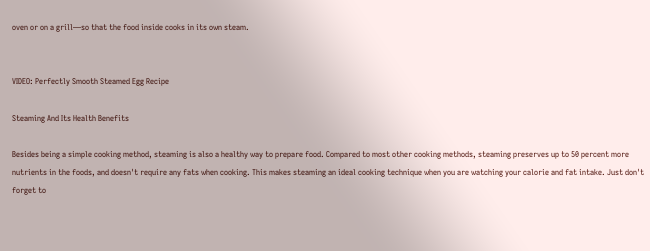oven or on a grill—so that the food inside cooks in its own steam.


VIDEO: Perfectly Smooth Steamed Egg Recipe

Steaming And Its Health Benefits

Besides being a simple cooking method, steaming is also a healthy way to prepare food. Compared to most other cooking methods, steaming preserves up to 50 percent more nutrients in the foods, and doesn't require any fats when cooking. This makes steaming an ideal cooking technique when you are watching your calorie and fat intake. Just don't forget to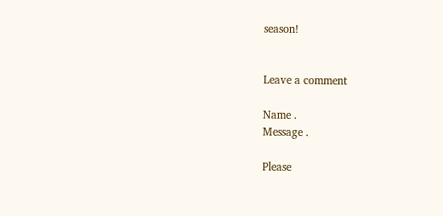season!


Leave a comment

Name .
Message .

Please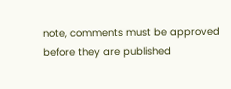note, comments must be approved before they are published